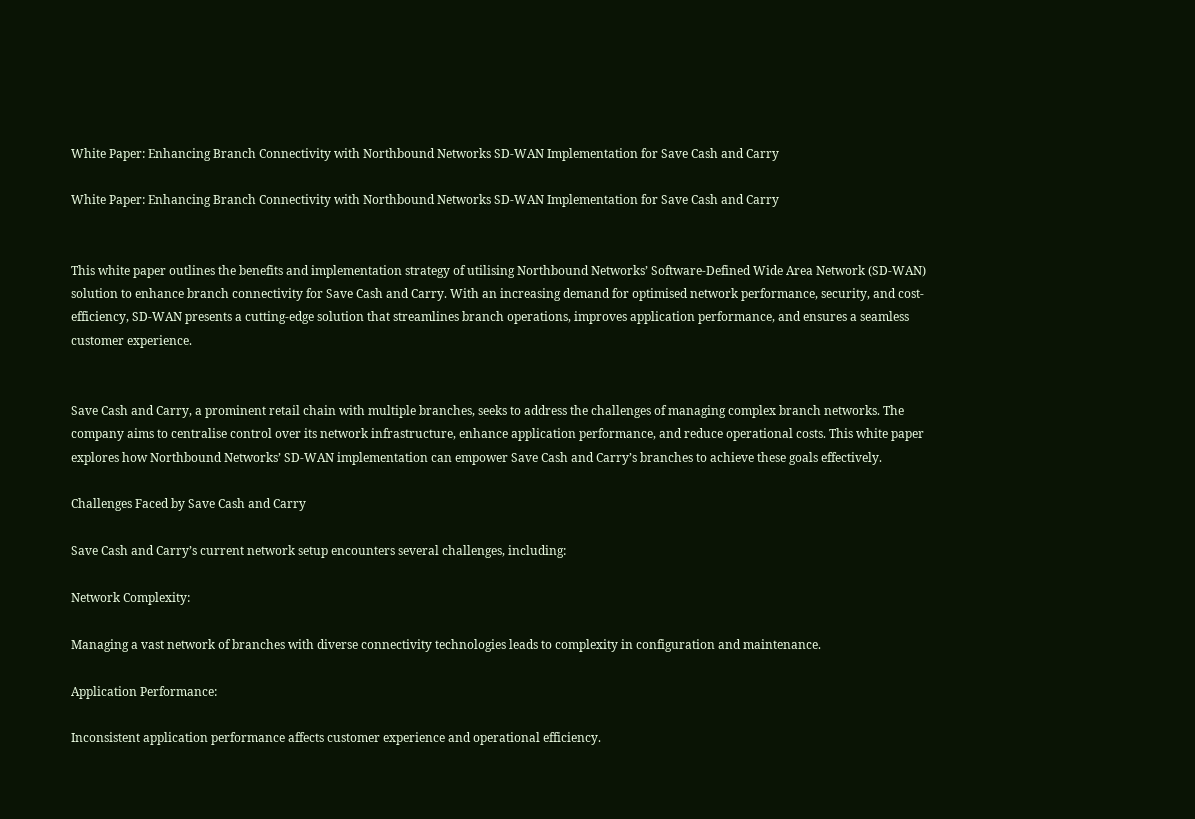White Paper: Enhancing Branch Connectivity with Northbound Networks SD-WAN Implementation for Save Cash and Carry

White Paper: Enhancing Branch Connectivity with Northbound Networks SD-WAN Implementation for Save Cash and Carry


This white paper outlines the benefits and implementation strategy of utilising Northbound Networks’ Software-Defined Wide Area Network (SD-WAN) solution to enhance branch connectivity for Save Cash and Carry. With an increasing demand for optimised network performance, security, and cost-efficiency, SD-WAN presents a cutting-edge solution that streamlines branch operations, improves application performance, and ensures a seamless customer experience.


Save Cash and Carry, a prominent retail chain with multiple branches, seeks to address the challenges of managing complex branch networks. The company aims to centralise control over its network infrastructure, enhance application performance, and reduce operational costs. This white paper explores how Northbound Networks’ SD-WAN implementation can empower Save Cash and Carry’s branches to achieve these goals effectively.

Challenges Faced by Save Cash and Carry

Save Cash and Carry’s current network setup encounters several challenges, including:

Network Complexity:

Managing a vast network of branches with diverse connectivity technologies leads to complexity in configuration and maintenance.

Application Performance:

Inconsistent application performance affects customer experience and operational efficiency.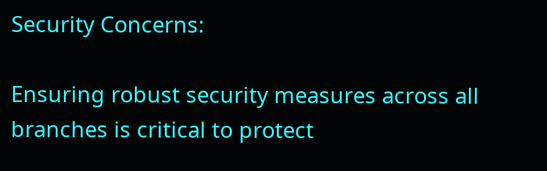Security Concerns:

Ensuring robust security measures across all branches is critical to protect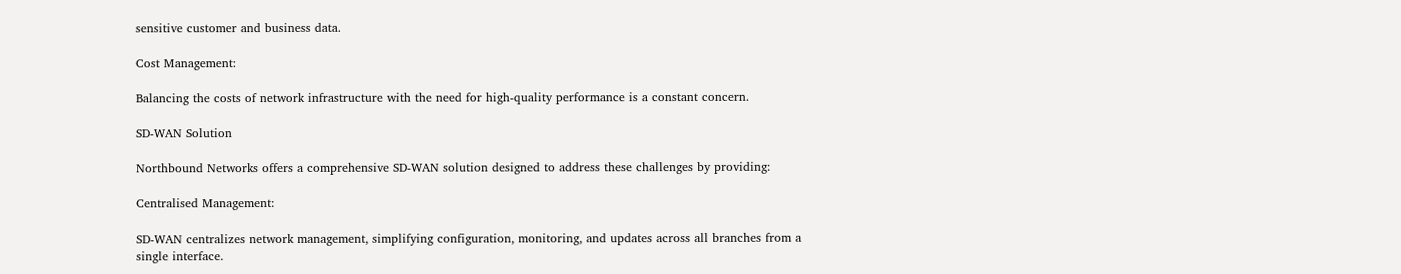sensitive customer and business data.

Cost Management:

Balancing the costs of network infrastructure with the need for high-quality performance is a constant concern.

SD-WAN Solution

Northbound Networks offers a comprehensive SD-WAN solution designed to address these challenges by providing:

Centralised Management:

SD-WAN centralizes network management, simplifying configuration, monitoring, and updates across all branches from a single interface.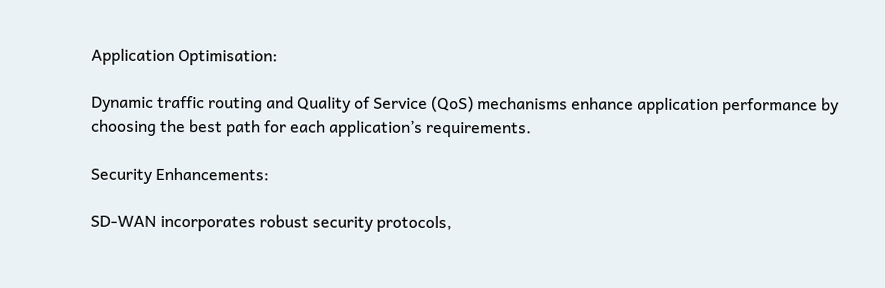Application Optimisation:

Dynamic traffic routing and Quality of Service (QoS) mechanisms enhance application performance by choosing the best path for each application’s requirements.

Security Enhancements:

SD-WAN incorporates robust security protocols,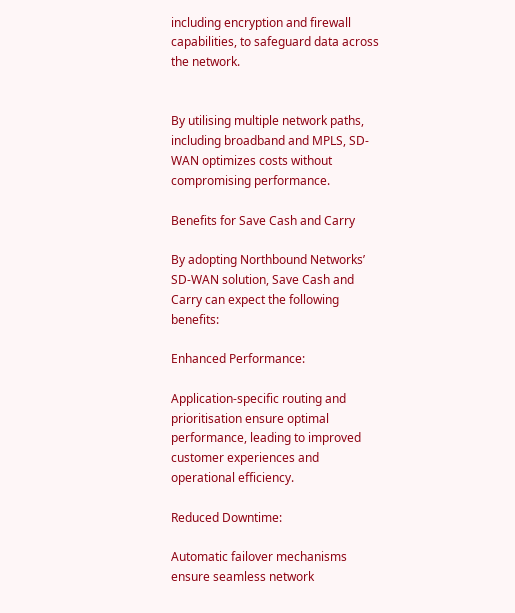including encryption and firewall capabilities, to safeguard data across the network.


By utilising multiple network paths, including broadband and MPLS, SD-WAN optimizes costs without compromising performance.

Benefits for Save Cash and Carry

By adopting Northbound Networks’ SD-WAN solution, Save Cash and Carry can expect the following benefits:

Enhanced Performance:

Application-specific routing and prioritisation ensure optimal performance, leading to improved customer experiences and operational efficiency.

Reduced Downtime:

Automatic failover mechanisms ensure seamless network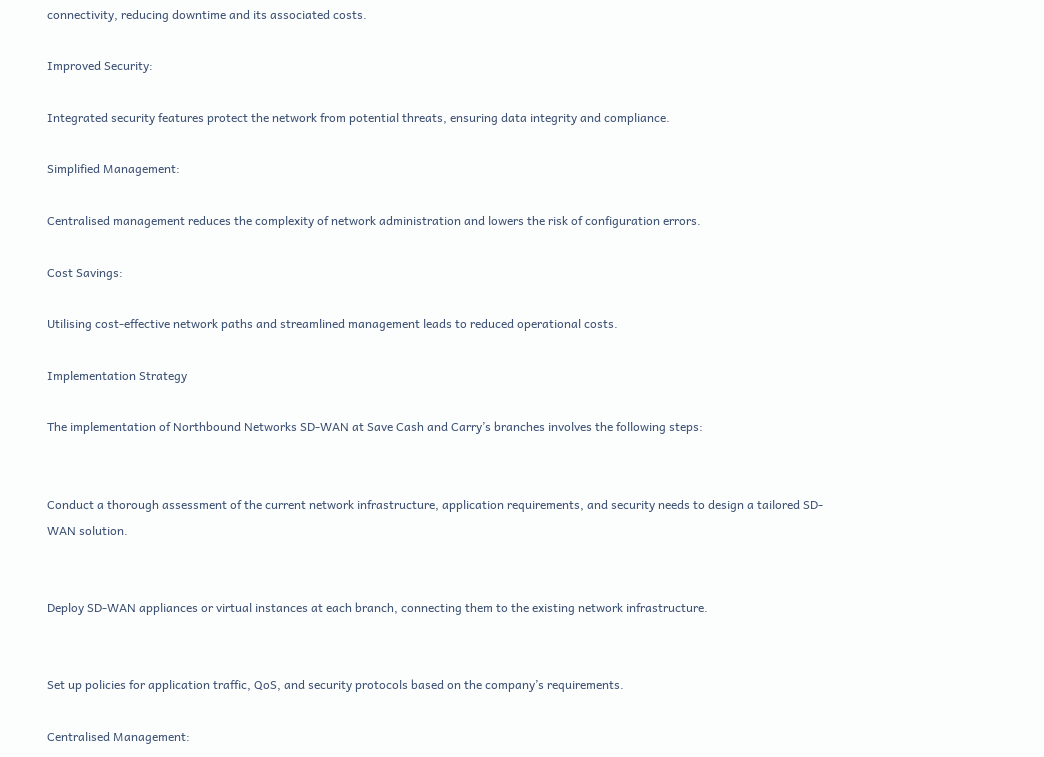connectivity, reducing downtime and its associated costs.

Improved Security:

Integrated security features protect the network from potential threats, ensuring data integrity and compliance.

Simplified Management:

Centralised management reduces the complexity of network administration and lowers the risk of configuration errors.

Cost Savings:

Utilising cost-effective network paths and streamlined management leads to reduced operational costs.

Implementation Strategy

The implementation of Northbound Networks SD-WAN at Save Cash and Carry’s branches involves the following steps:


Conduct a thorough assessment of the current network infrastructure, application requirements, and security needs to design a tailored SD-WAN solution.


Deploy SD-WAN appliances or virtual instances at each branch, connecting them to the existing network infrastructure.


Set up policies for application traffic, QoS, and security protocols based on the company’s requirements.

Centralised Management: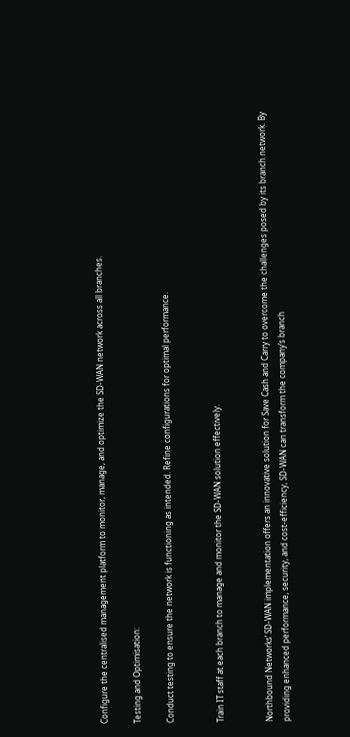Configure the centralised management platform to monitor, manage, and optimize the SD-WAN network across all branches.

Testing and Optimisation:

Conduct testing to ensure the network is functioning as intended. Refine configurations for optimal performance.


Train IT staff at each branch to manage and monitor the SD-WAN solution effectively.


Northbound Networks’ SD-WAN implementation offers an innovative solution for Save Cash and Carry to overcome the challenges posed by its branch network. By providing enhanced performance, security, and cost-efficiency, SD-WAN can transform the company’s branch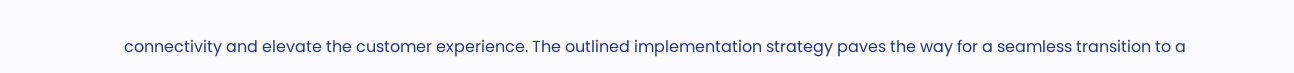connectivity and elevate the customer experience. The outlined implementation strategy paves the way for a seamless transition to a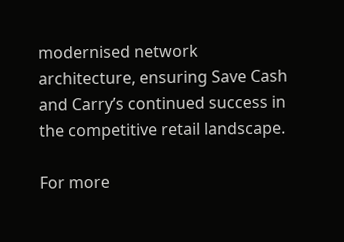modernised network architecture, ensuring Save Cash and Carry’s continued success in the competitive retail landscape.

For more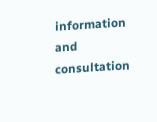information and consultation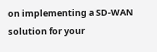on implementing a SD-WAN solution for your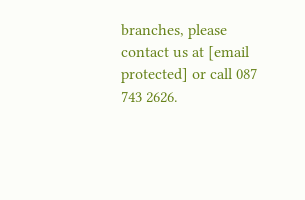branches, please contact us at [email protected] or call 087 743 2626.